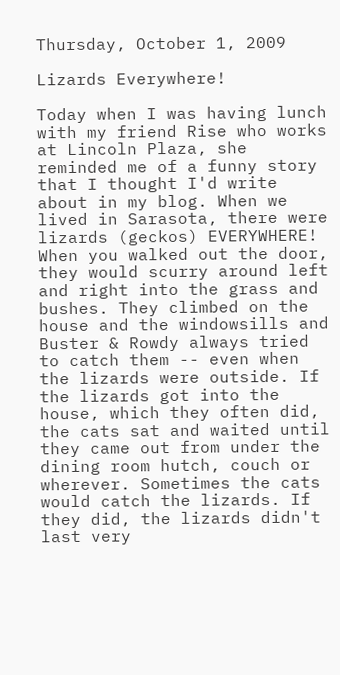Thursday, October 1, 2009

Lizards Everywhere!

Today when I was having lunch with my friend Rise who works at Lincoln Plaza, she reminded me of a funny story that I thought I'd write about in my blog. When we lived in Sarasota, there were lizards (geckos) EVERYWHERE! When you walked out the door, they would scurry around left and right into the grass and bushes. They climbed on the house and the windowsills and Buster & Rowdy always tried to catch them -- even when the lizards were outside. If the lizards got into the house, which they often did, the cats sat and waited until they came out from under the dining room hutch, couch or wherever. Sometimes the cats would catch the lizards. If they did, the lizards didn't last very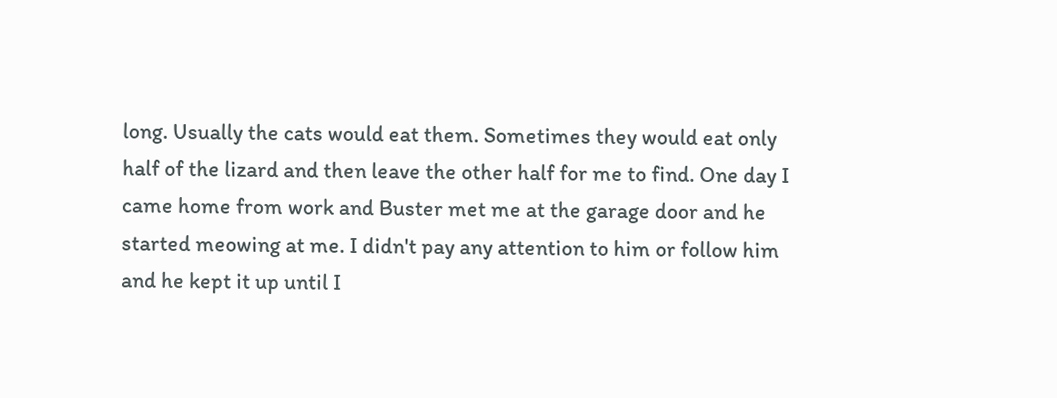long. Usually the cats would eat them. Sometimes they would eat only half of the lizard and then leave the other half for me to find. One day I came home from work and Buster met me at the garage door and he started meowing at me. I didn't pay any attention to him or follow him and he kept it up until I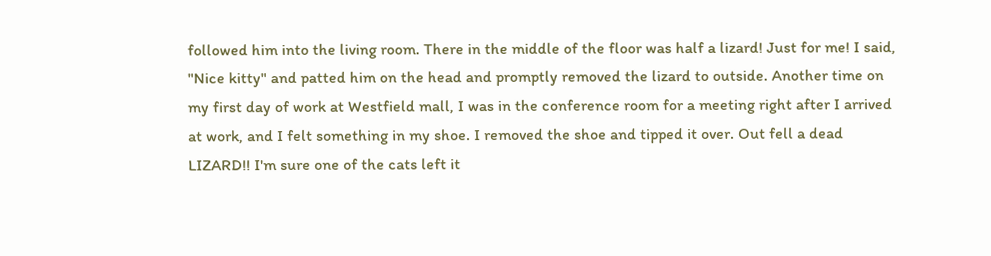followed him into the living room. There in the middle of the floor was half a lizard! Just for me! I said, "Nice kitty" and patted him on the head and promptly removed the lizard to outside. Another time on my first day of work at Westfield mall, I was in the conference room for a meeting right after I arrived at work, and I felt something in my shoe. I removed the shoe and tipped it over. Out fell a dead LIZARD!! I'm sure one of the cats left it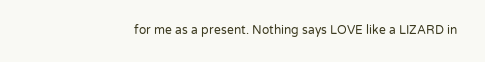for me as a present. Nothing says LOVE like a LIZARD in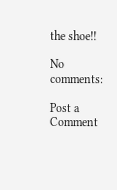the shoe!!

No comments:

Post a Comment